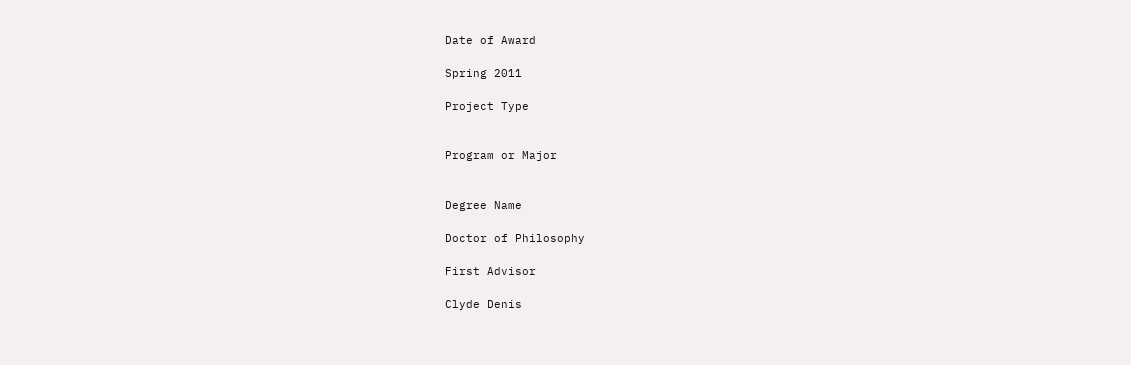Date of Award

Spring 2011

Project Type


Program or Major


Degree Name

Doctor of Philosophy

First Advisor

Clyde Denis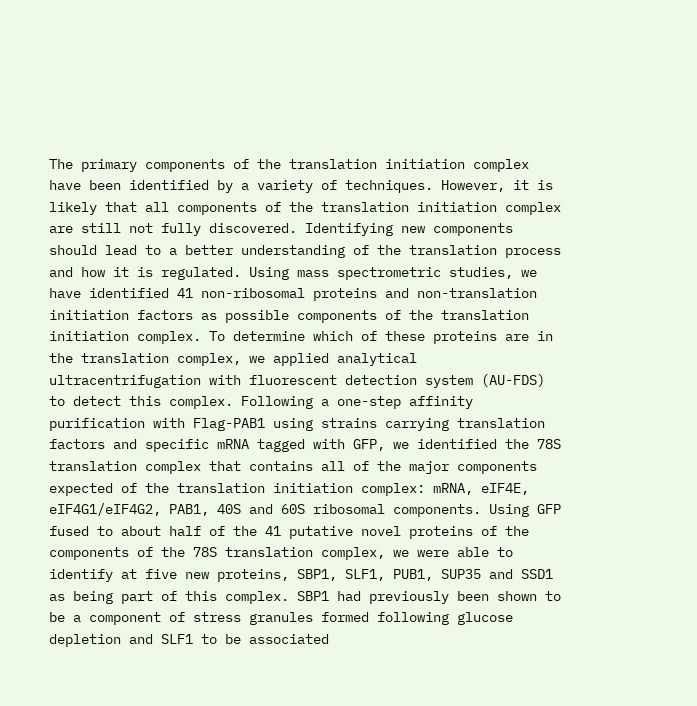The primary components of the translation initiation complex have been identified by a variety of techniques. However, it is likely that all components of the translation initiation complex are still not fully discovered. Identifying new components should lead to a better understanding of the translation process and how it is regulated. Using mass spectrometric studies, we have identified 41 non-ribosomal proteins and non-translation initiation factors as possible components of the translation initiation complex. To determine which of these proteins are in the translation complex, we applied analytical ultracentrifugation with fluorescent detection system (AU-FDS) to detect this complex. Following a one-step affinity purification with Flag-PAB1 using strains carrying translation factors and specific mRNA tagged with GFP, we identified the 78S translation complex that contains all of the major components expected of the translation initiation complex: mRNA, eIF4E, eIF4G1/eIF4G2, PAB1, 40S and 60S ribosomal components. Using GFP fused to about half of the 41 putative novel proteins of the components of the 78S translation complex, we were able to identify at five new proteins, SBP1, SLF1, PUB1, SUP35 and SSD1 as being part of this complex. SBP1 had previously been shown to be a component of stress granules formed following glucose depletion and SLF1 to be associated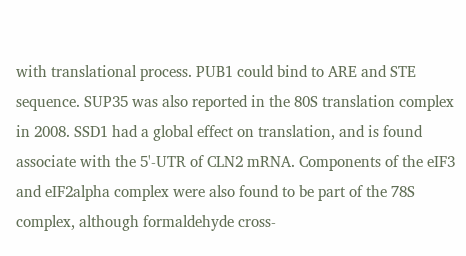with translational process. PUB1 could bind to ARE and STE sequence. SUP35 was also reported in the 80S translation complex in 2008. SSD1 had a global effect on translation, and is found associate with the 5'-UTR of CLN2 mRNA. Components of the eIF3 and eIF2alpha complex were also found to be part of the 78S complex, although formaldehyde cross-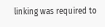linking was required to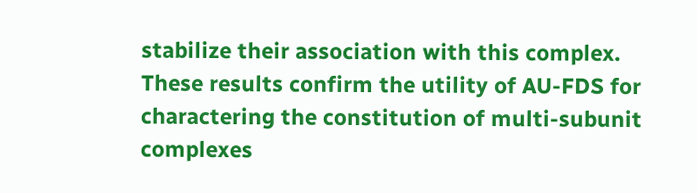stabilize their association with this complex. These results confirm the utility of AU-FDS for charactering the constitution of multi-subunit complexes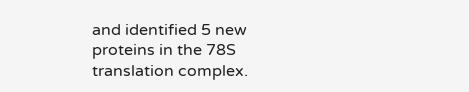and identified 5 new proteins in the 78S translation complex.